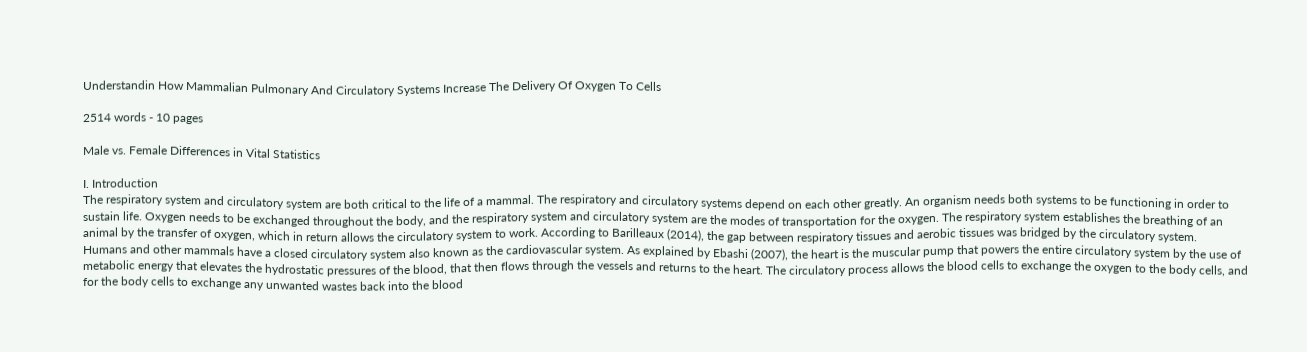Understandin How Mammalian Pulmonary And Circulatory Systems Increase The Delivery Of Oxygen To Cells

2514 words - 10 pages

Male vs. Female Differences in Vital Statistics

I. Introduction
The respiratory system and circulatory system are both critical to the life of a mammal. The respiratory and circulatory systems depend on each other greatly. An organism needs both systems to be functioning in order to sustain life. Oxygen needs to be exchanged throughout the body, and the respiratory system and circulatory system are the modes of transportation for the oxygen. The respiratory system establishes the breathing of an animal by the transfer of oxygen, which in return allows the circulatory system to work. According to Barilleaux (2014), the gap between respiratory tissues and aerobic tissues was bridged by the circulatory system.
Humans and other mammals have a closed circulatory system also known as the cardiovascular system. As explained by Ebashi (2007), the heart is the muscular pump that powers the entire circulatory system by the use of metabolic energy that elevates the hydrostatic pressures of the blood, that then flows through the vessels and returns to the heart. The circulatory process allows the blood cells to exchange the oxygen to the body cells, and for the body cells to exchange any unwanted wastes back into the blood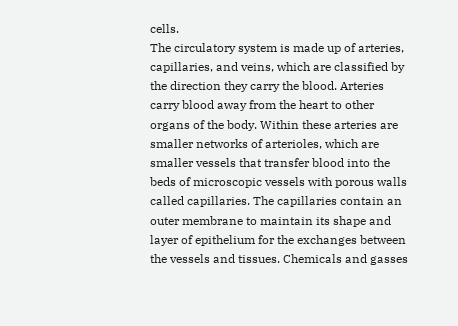cells.
The circulatory system is made up of arteries, capillaries, and veins, which are classified by the direction they carry the blood. Arteries carry blood away from the heart to other organs of the body. Within these arteries are smaller networks of arterioles, which are smaller vessels that transfer blood into the beds of microscopic vessels with porous walls called capillaries. The capillaries contain an outer membrane to maintain its shape and layer of epithelium for the exchanges between the vessels and tissues. Chemicals and gasses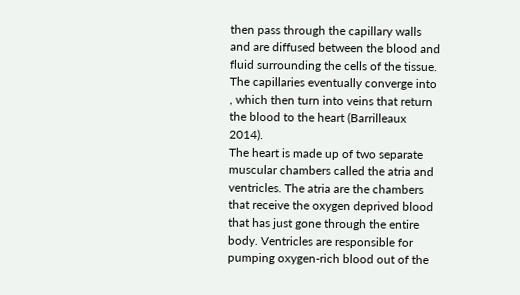then pass through the capillary walls and are diffused between the blood and fluid surrounding the cells of the tissue. The capillaries eventually converge into , which then turn into veins that return the blood to the heart (Barrilleaux 2014).
The heart is made up of two separate muscular chambers called the atria and ventricles. The atria are the chambers that receive the oxygen deprived blood that has just gone through the entire body. Ventricles are responsible for pumping oxygen-rich blood out of the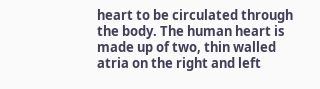heart to be circulated through the body. The human heart is made up of two, thin walled atria on the right and left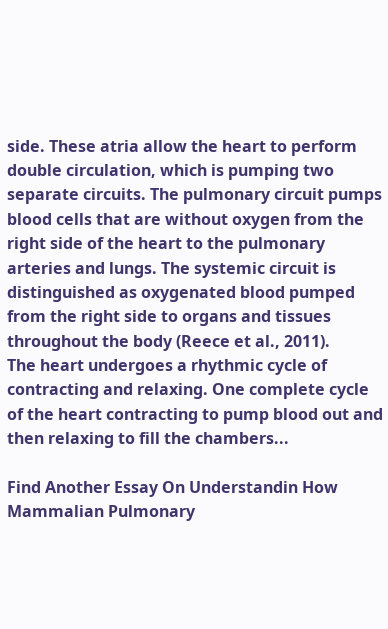side. These atria allow the heart to perform double circulation, which is pumping two separate circuits. The pulmonary circuit pumps blood cells that are without oxygen from the right side of the heart to the pulmonary arteries and lungs. The systemic circuit is distinguished as oxygenated blood pumped from the right side to organs and tissues throughout the body (Reece et al., 2011).
The heart undergoes a rhythmic cycle of contracting and relaxing. One complete cycle of the heart contracting to pump blood out and then relaxing to fill the chambers...

Find Another Essay On Understandin How Mammalian Pulmonary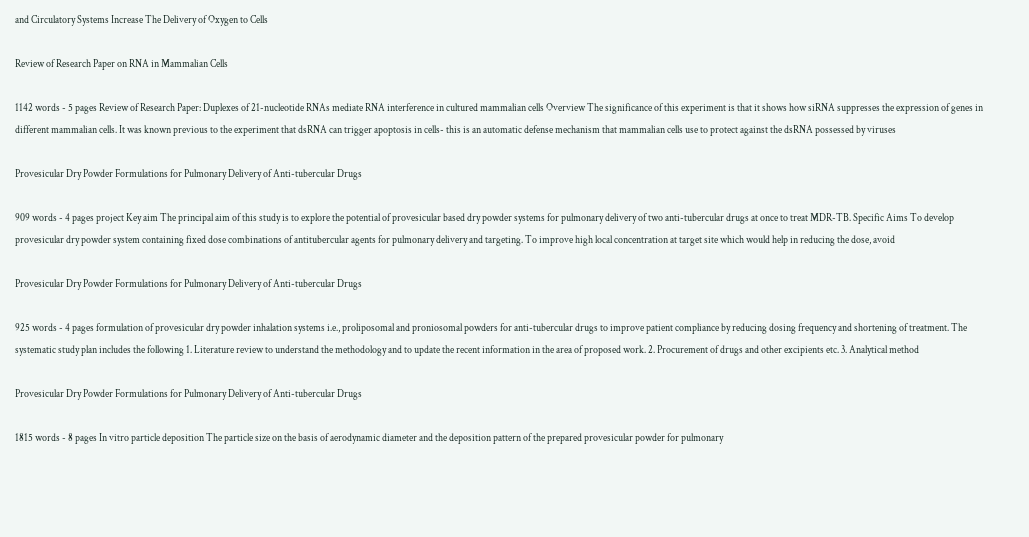and Circulatory Systems Increase The Delivery of Oxygen to Cells

Review of Research Paper on RNA in Mammalian Cells

1142 words - 5 pages Review of Research Paper: Duplexes of 21-nucleotide RNAs mediate RNA interference in cultured mammalian cells Overview The significance of this experiment is that it shows how siRNA suppresses the expression of genes in different mammalian cells. It was known previous to the experiment that dsRNA can trigger apoptosis in cells- this is an automatic defense mechanism that mammalian cells use to protect against the dsRNA possessed by viruses

Provesicular Dry Powder Formulations for Pulmonary Delivery of Anti-tubercular Drugs

909 words - 4 pages project Key aim The principal aim of this study is to explore the potential of provesicular based dry powder systems for pulmonary delivery of two anti-tubercular drugs at once to treat MDR-TB. Specific Aims To develop provesicular dry powder system containing fixed dose combinations of antitubercular agents for pulmonary delivery and targeting. To improve high local concentration at target site which would help in reducing the dose, avoid

Provesicular Dry Powder Formulations for Pulmonary Delivery of Anti-tubercular Drugs

925 words - 4 pages formulation of provesicular dry powder inhalation systems i.e., proliposomal and proniosomal powders for anti-tubercular drugs to improve patient compliance by reducing dosing frequency and shortening of treatment. The systematic study plan includes the following 1. Literature review to understand the methodology and to update the recent information in the area of proposed work. 2. Procurement of drugs and other excipients etc. 3. Analytical method

Provesicular Dry Powder Formulations for Pulmonary Delivery of Anti-tubercular Drugs

1815 words - 8 pages In vitro particle deposition The particle size on the basis of aerodynamic diameter and the deposition pattern of the prepared provesicular powder for pulmonary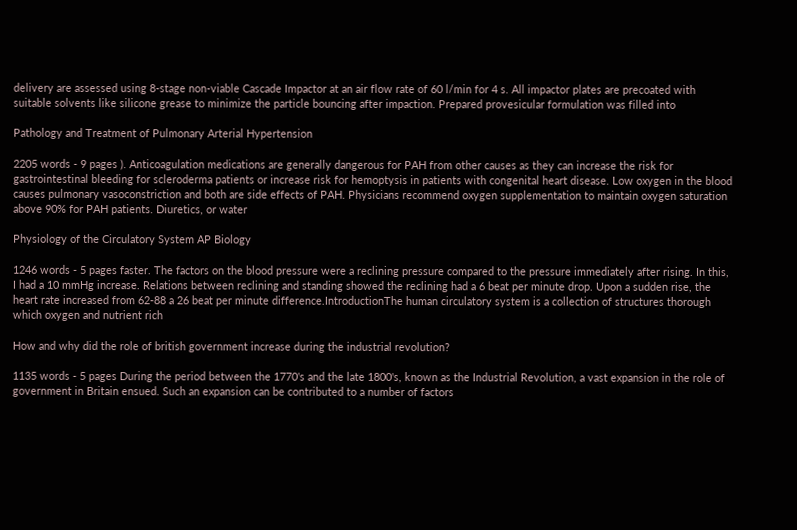delivery are assessed using 8-stage non-viable Cascade Impactor at an air flow rate of 60 l/min for 4 s. All impactor plates are precoated with suitable solvents like silicone grease to minimize the particle bouncing after impaction. Prepared provesicular formulation was filled into

Pathology and Treatment of Pulmonary Arterial Hypertension

2205 words - 9 pages ). Anticoagulation medications are generally dangerous for PAH from other causes as they can increase the risk for gastrointestinal bleeding for scleroderma patients or increase risk for hemoptysis in patients with congenital heart disease. Low oxygen in the blood causes pulmonary vasoconstriction and both are side effects of PAH. Physicians recommend oxygen supplementation to maintain oxygen saturation above 90% for PAH patients. Diuretics, or water

Physiology of the Circulatory System AP Biology

1246 words - 5 pages faster. The factors on the blood pressure were a reclining pressure compared to the pressure immediately after rising. In this, I had a 10 mmHg increase. Relations between reclining and standing showed the reclining had a 6 beat per minute drop. Upon a sudden rise, the heart rate increased from 62-88 a 26 beat per minute difference.IntroductionThe human circulatory system is a collection of structures thorough which oxygen and nutrient rich

How and why did the role of british government increase during the industrial revolution?

1135 words - 5 pages During the period between the 1770's and the late 1800's, known as the Industrial Revolution, a vast expansion in the role of government in Britain ensued. Such an expansion can be contributed to a number of factors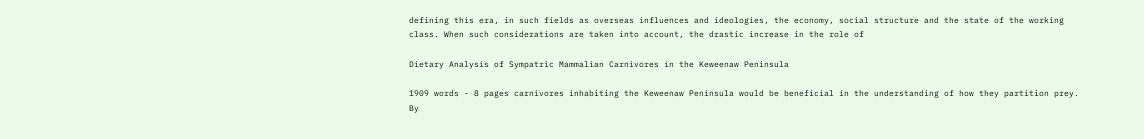defining this era, in such fields as overseas influences and ideologies, the economy, social structure and the state of the working class. When such considerations are taken into account, the drastic increase in the role of

Dietary Analysis of Sympatric Mammalian Carnivores in the Keweenaw Peninsula

1909 words - 8 pages carnivores inhabiting the Keweenaw Peninsula would be beneficial in the understanding of how they partition prey. By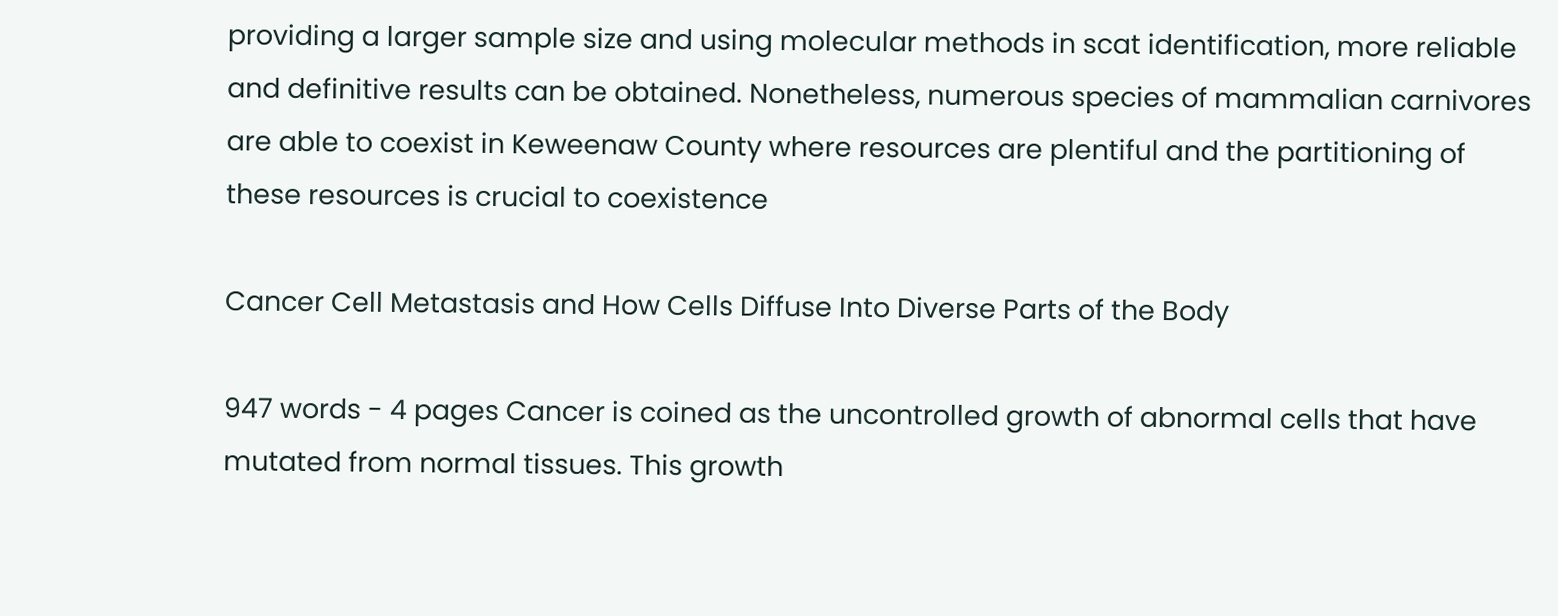providing a larger sample size and using molecular methods in scat identification, more reliable and definitive results can be obtained. Nonetheless, numerous species of mammalian carnivores are able to coexist in Keweenaw County where resources are plentiful and the partitioning of these resources is crucial to coexistence

Cancer Cell Metastasis and How Cells Diffuse Into Diverse Parts of the Body

947 words - 4 pages Cancer is coined as the uncontrolled growth of abnormal cells that have mutated from normal tissues. This growth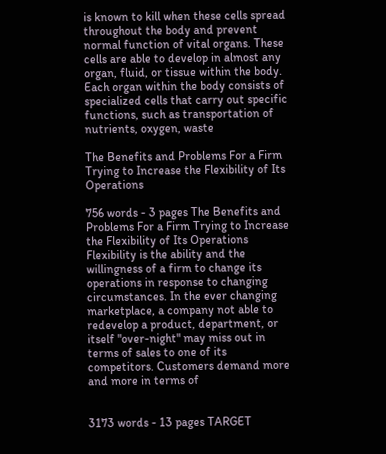is known to kill when these cells spread throughout the body and prevent normal function of vital organs. These cells are able to develop in almost any organ, fluid, or tissue within the body. Each organ within the body consists of specialized cells that carry out specific functions, such as transportation of nutrients, oxygen, waste

The Benefits and Problems For a Firm Trying to Increase the Flexibility of Its Operations

756 words - 3 pages The Benefits and Problems For a Firm Trying to Increase the Flexibility of Its Operations Flexibility is the ability and the willingness of a firm to change its operations in response to changing circumstances. In the ever changing marketplace, a company not able to redevelop a product, department, or itself "over-night" may miss out in terms of sales to one of its competitors. Customers demand more and more in terms of


3173 words - 13 pages TARGET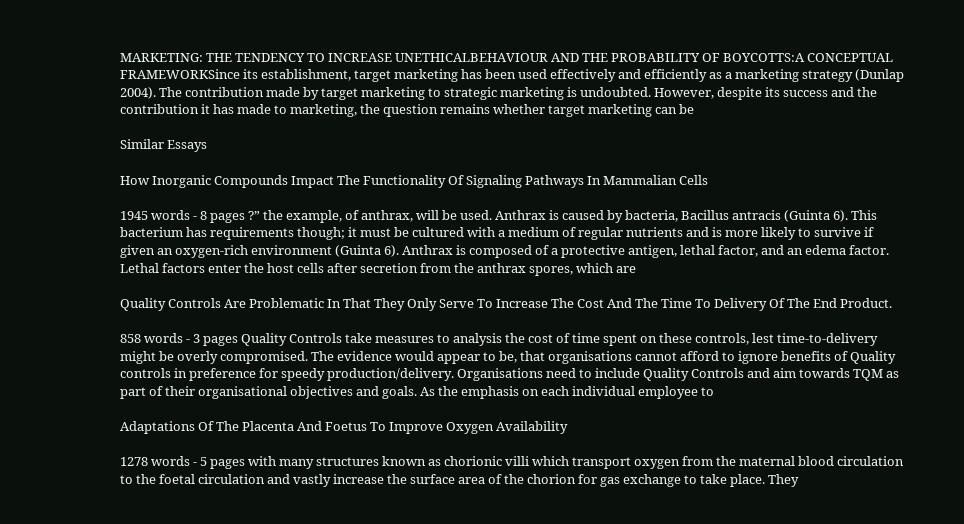MARKETING: THE TENDENCY TO INCREASE UNETHICALBEHAVIOUR AND THE PROBABILITY OF BOYCOTTS:A CONCEPTUAL FRAMEWORKSince its establishment, target marketing has been used effectively and efficiently as a marketing strategy (Dunlap 2004). The contribution made by target marketing to strategic marketing is undoubted. However, despite its success and the contribution it has made to marketing, the question remains whether target marketing can be

Similar Essays

How Inorganic Compounds Impact The Functionality Of Signaling Pathways In Mammalian Cells

1945 words - 8 pages ?” the example, of anthrax, will be used. Anthrax is caused by bacteria, Bacillus antracis (Guinta 6). This bacterium has requirements though; it must be cultured with a medium of regular nutrients and is more likely to survive if given an oxygen-rich environment (Guinta 6). Anthrax is composed of a protective antigen, lethal factor, and an edema factor. Lethal factors enter the host cells after secretion from the anthrax spores, which are

Quality Controls Are Problematic In That They Only Serve To Increase The Cost And The Time To Delivery Of The End Product.

858 words - 3 pages Quality Controls take measures to analysis the cost of time spent on these controls, lest time-to-delivery might be overly compromised. The evidence would appear to be, that organisations cannot afford to ignore benefits of Quality controls in preference for speedy production/delivery. Organisations need to include Quality Controls and aim towards TQM as part of their organisational objectives and goals. As the emphasis on each individual employee to

Adaptations Of The Placenta And Foetus To Improve Oxygen Availability

1278 words - 5 pages with many structures known as chorionic villi which transport oxygen from the maternal blood circulation to the foetal circulation and vastly increase the surface area of the chorion for gas exchange to take place. They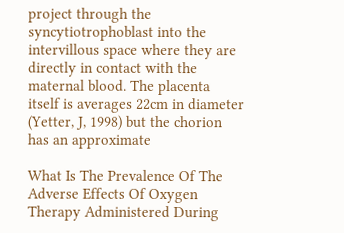project through the syncytiotrophoblast into the intervillous space where they are directly in contact with the maternal blood. The placenta itself is averages 22cm in diameter (Yetter, J, 1998) but the chorion has an approximate

What Is The Prevalence Of The Adverse Effects Of Oxygen Therapy Administered During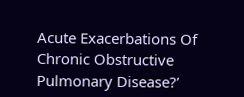Acute Exacerbations Of Chronic Obstructive Pulmonary Disease?’